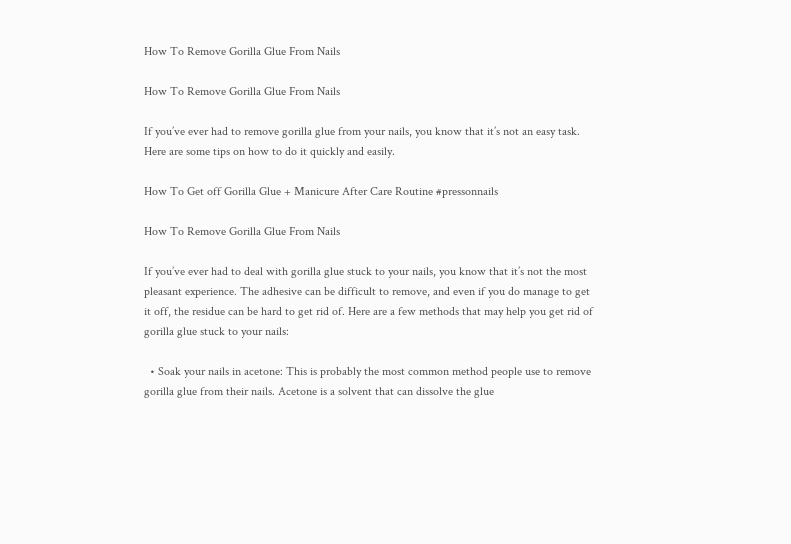How To Remove Gorilla Glue From Nails

How To Remove Gorilla Glue From Nails

If you’ve ever had to remove gorilla glue from your nails, you know that it’s not an easy task. Here are some tips on how to do it quickly and easily.

How To Get off Gorilla Glue + Manicure After Care Routine #pressonnails

How To Remove Gorilla Glue From Nails

If you’ve ever had to deal with gorilla glue stuck to your nails, you know that it’s not the most pleasant experience. The adhesive can be difficult to remove, and even if you do manage to get it off, the residue can be hard to get rid of. Here are a few methods that may help you get rid of gorilla glue stuck to your nails:

  • Soak your nails in acetone: This is probably the most common method people use to remove gorilla glue from their nails. Acetone is a solvent that can dissolve the glue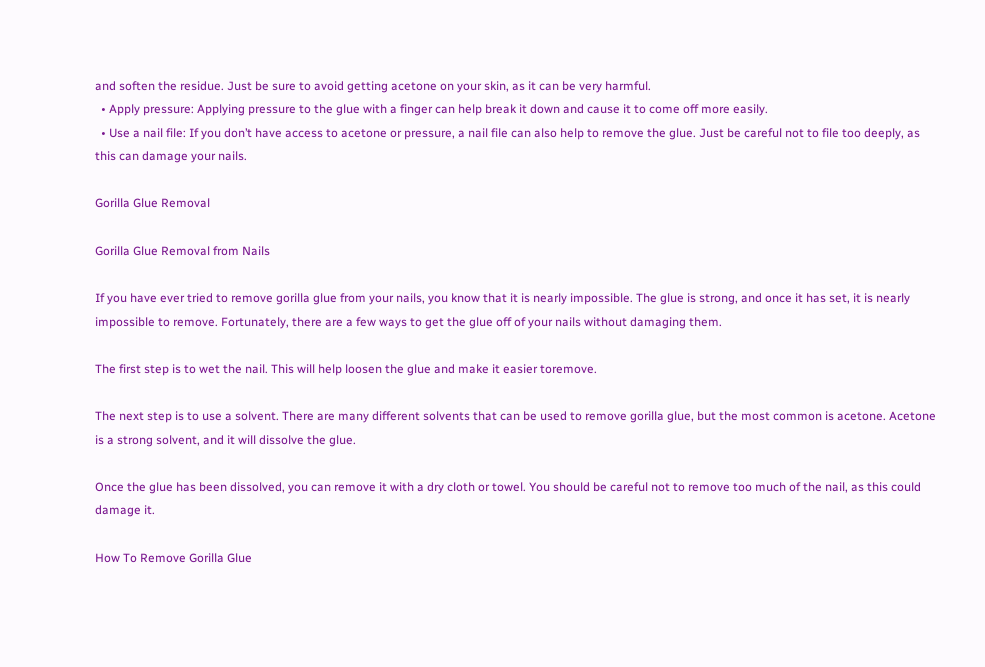and soften the residue. Just be sure to avoid getting acetone on your skin, as it can be very harmful.
  • Apply pressure: Applying pressure to the glue with a finger can help break it down and cause it to come off more easily.
  • Use a nail file: If you don’t have access to acetone or pressure, a nail file can also help to remove the glue. Just be careful not to file too deeply, as this can damage your nails.

Gorilla Glue Removal

Gorilla Glue Removal from Nails

If you have ever tried to remove gorilla glue from your nails, you know that it is nearly impossible. The glue is strong, and once it has set, it is nearly impossible to remove. Fortunately, there are a few ways to get the glue off of your nails without damaging them.

The first step is to wet the nail. This will help loosen the glue and make it easier toremove.

The next step is to use a solvent. There are many different solvents that can be used to remove gorilla glue, but the most common is acetone. Acetone is a strong solvent, and it will dissolve the glue.

Once the glue has been dissolved, you can remove it with a dry cloth or towel. You should be careful not to remove too much of the nail, as this could damage it.

How To Remove Gorilla Glue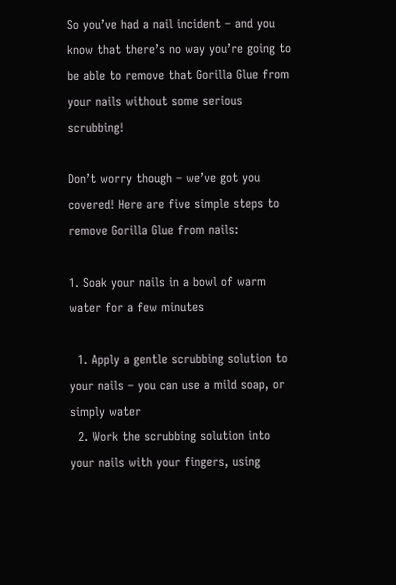So you’ve had a nail incident – and you know that there’s no way you’re going to be able to remove that Gorilla Glue from your nails without some serious scrubbing!

Don’t worry though – we’ve got you covered! Here are five simple steps to remove Gorilla Glue from nails:

1. Soak your nails in a bowl of warm water for a few minutes

  1. Apply a gentle scrubbing solution to your nails – you can use a mild soap, or simply water
  2. Work the scrubbing solution into your nails with your fingers, using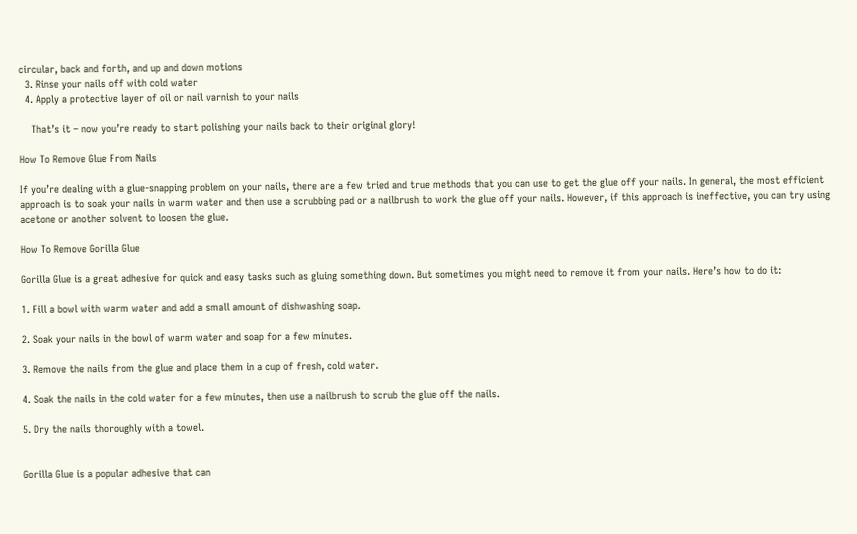circular, back and forth, and up and down motions
  3. Rinse your nails off with cold water
  4. Apply a protective layer of oil or nail varnish to your nails

    That’s it – now you’re ready to start polishing your nails back to their original glory!

How To Remove Glue From Nails

If you’re dealing with a glue-snapping problem on your nails, there are a few tried and true methods that you can use to get the glue off your nails. In general, the most efficient approach is to soak your nails in warm water and then use a scrubbing pad or a nailbrush to work the glue off your nails. However, if this approach is ineffective, you can try using acetone or another solvent to loosen the glue.

How To Remove Gorilla Glue

Gorilla Glue is a great adhesive for quick and easy tasks such as gluing something down. But sometimes you might need to remove it from your nails. Here’s how to do it:

1. Fill a bowl with warm water and add a small amount of dishwashing soap.

2. Soak your nails in the bowl of warm water and soap for a few minutes.

3. Remove the nails from the glue and place them in a cup of fresh, cold water.

4. Soak the nails in the cold water for a few minutes, then use a nailbrush to scrub the glue off the nails.

5. Dry the nails thoroughly with a towel.


Gorilla Glue is a popular adhesive that can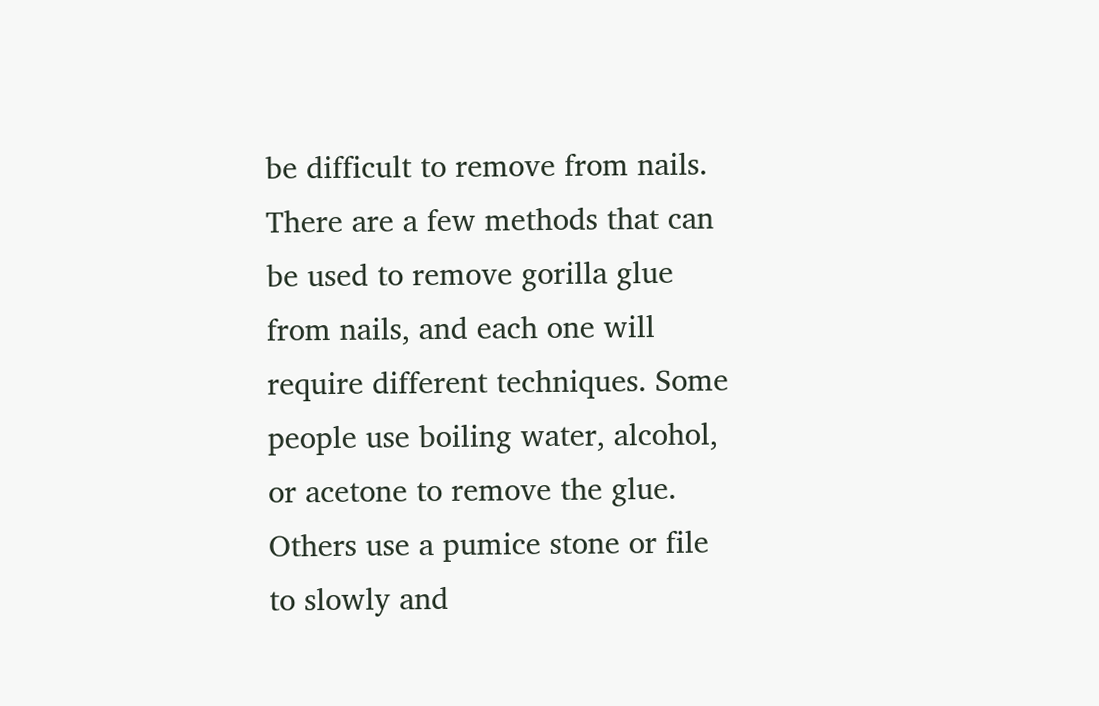be difficult to remove from nails. There are a few methods that can be used to remove gorilla glue from nails, and each one will require different techniques. Some people use boiling water, alcohol, or acetone to remove the glue. Others use a pumice stone or file to slowly and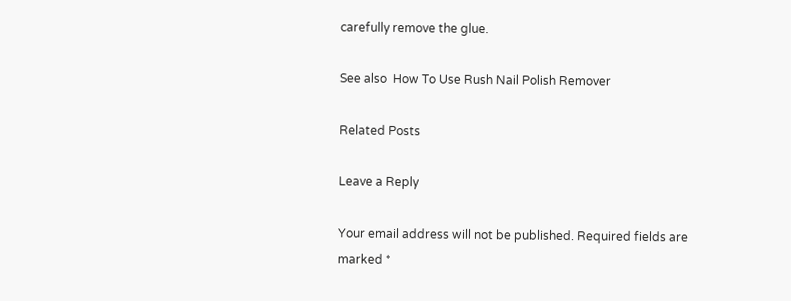carefully remove the glue.

See also  How To Use Rush Nail Polish Remover

Related Posts

Leave a Reply

Your email address will not be published. Required fields are marked *